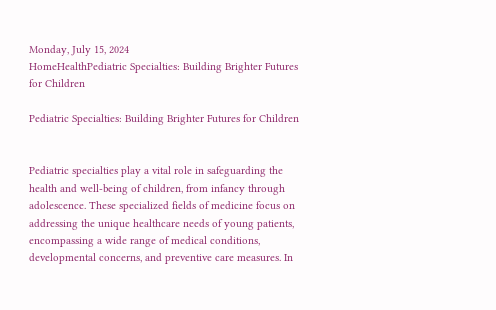Monday, July 15, 2024
HomeHealthPediatric Specialties: Building Brighter Futures for Children

Pediatric Specialties: Building Brighter Futures for Children


Pediatric specialties play a vital role in safeguarding the health and well-being of children, from infancy through adolescence. These specialized fields of medicine focus on addressing the unique healthcare needs of young patients, encompassing a wide range of medical conditions, developmental concerns, and preventive care measures. In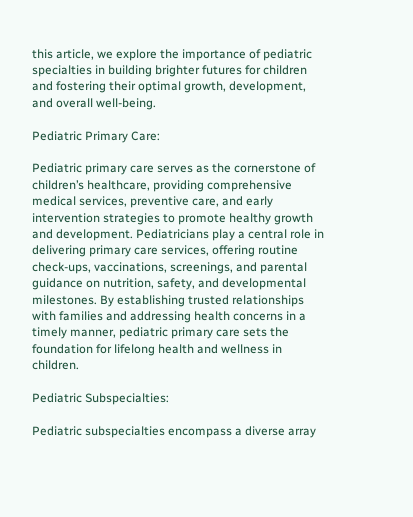this article, we explore the importance of pediatric specialties in building brighter futures for children and fostering their optimal growth, development, and overall well-being.

Pediatric Primary Care:

Pediatric primary care serves as the cornerstone of children’s healthcare, providing comprehensive medical services, preventive care, and early intervention strategies to promote healthy growth and development. Pediatricians play a central role in delivering primary care services, offering routine check-ups, vaccinations, screenings, and parental guidance on nutrition, safety, and developmental milestones. By establishing trusted relationships with families and addressing health concerns in a timely manner, pediatric primary care sets the foundation for lifelong health and wellness in children.

Pediatric Subspecialties:

Pediatric subspecialties encompass a diverse array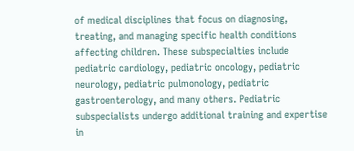of medical disciplines that focus on diagnosing, treating, and managing specific health conditions affecting children. These subspecialties include pediatric cardiology, pediatric oncology, pediatric neurology, pediatric pulmonology, pediatric gastroenterology, and many others. Pediatric subspecialists undergo additional training and expertise in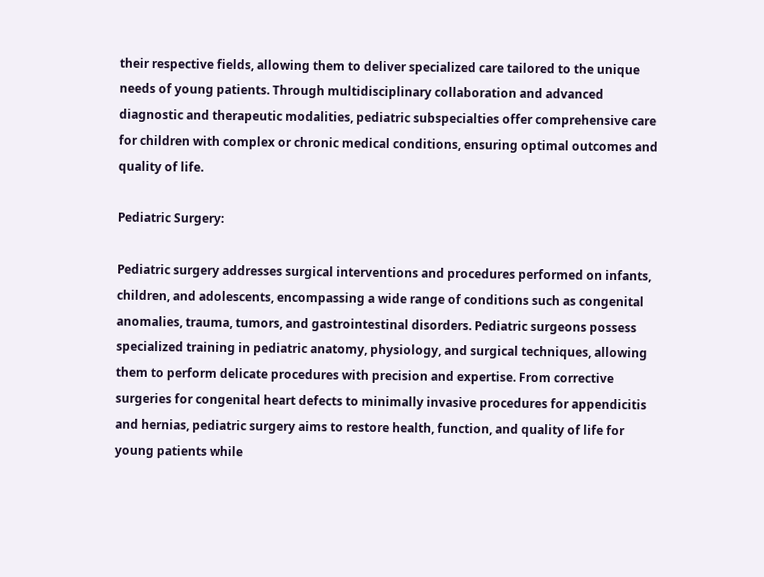their respective fields, allowing them to deliver specialized care tailored to the unique needs of young patients. Through multidisciplinary collaboration and advanced diagnostic and therapeutic modalities, pediatric subspecialties offer comprehensive care for children with complex or chronic medical conditions, ensuring optimal outcomes and quality of life.

Pediatric Surgery:

Pediatric surgery addresses surgical interventions and procedures performed on infants, children, and adolescents, encompassing a wide range of conditions such as congenital anomalies, trauma, tumors, and gastrointestinal disorders. Pediatric surgeons possess specialized training in pediatric anatomy, physiology, and surgical techniques, allowing them to perform delicate procedures with precision and expertise. From corrective surgeries for congenital heart defects to minimally invasive procedures for appendicitis and hernias, pediatric surgery aims to restore health, function, and quality of life for young patients while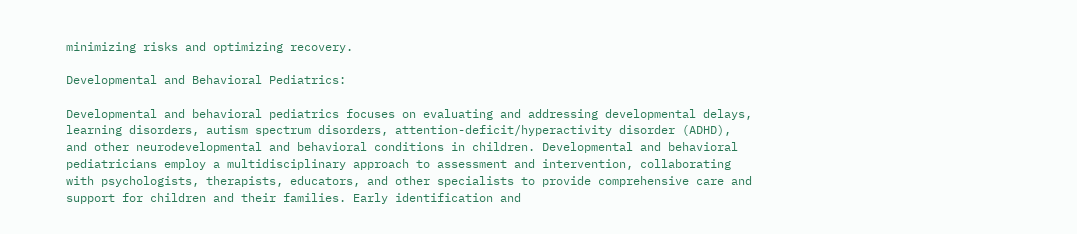minimizing risks and optimizing recovery.

Developmental and Behavioral Pediatrics:

Developmental and behavioral pediatrics focuses on evaluating and addressing developmental delays, learning disorders, autism spectrum disorders, attention-deficit/hyperactivity disorder (ADHD), and other neurodevelopmental and behavioral conditions in children. Developmental and behavioral pediatricians employ a multidisciplinary approach to assessment and intervention, collaborating with psychologists, therapists, educators, and other specialists to provide comprehensive care and support for children and their families. Early identification and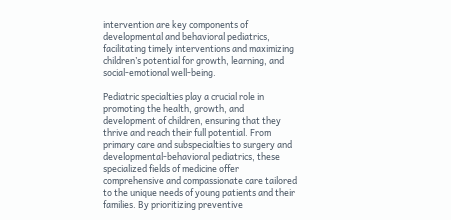intervention are key components of developmental and behavioral pediatrics, facilitating timely interventions and maximizing children’s potential for growth, learning, and social-emotional well-being.

Pediatric specialties play a crucial role in promoting the health, growth, and development of children, ensuring that they thrive and reach their full potential. From primary care and subspecialties to surgery and developmental-behavioral pediatrics, these specialized fields of medicine offer comprehensive and compassionate care tailored to the unique needs of young patients and their families. By prioritizing preventive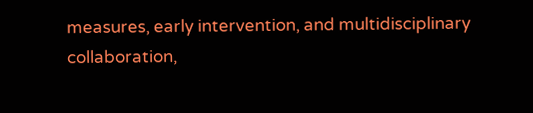measures, early intervention, and multidisciplinary collaboration,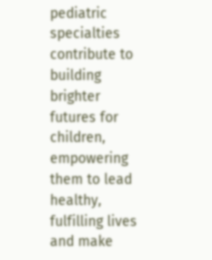pediatric specialties contribute to building brighter futures for children, empowering them to lead healthy, fulfilling lives and make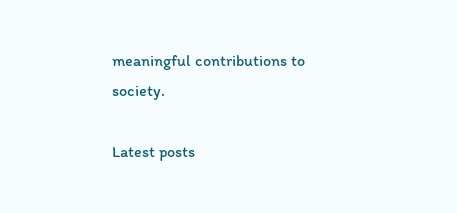meaningful contributions to society.

Latest posts